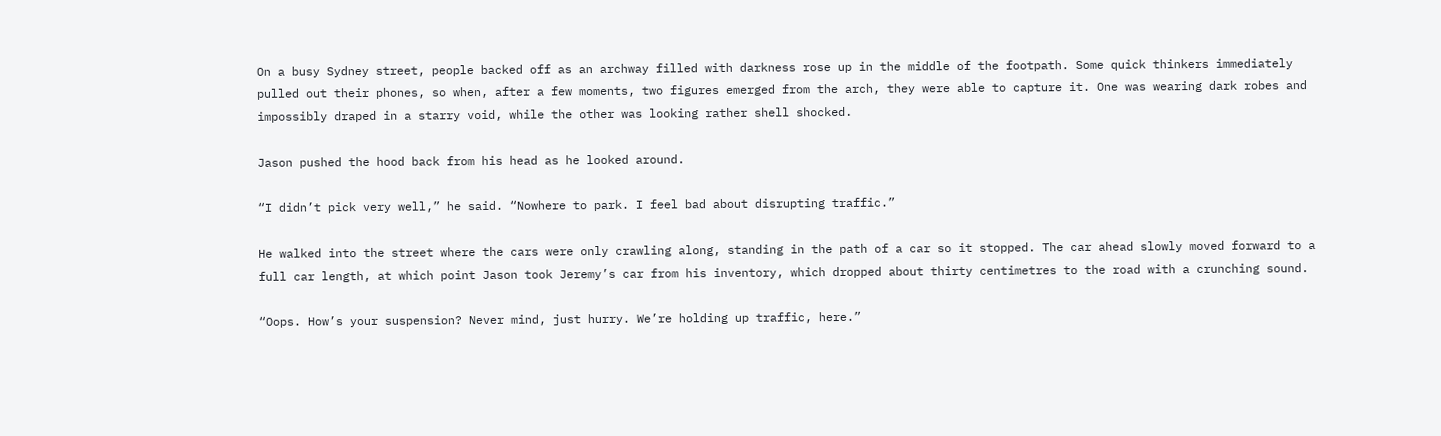On a busy Sydney street, people backed off as an archway filled with darkness rose up in the middle of the footpath. Some quick thinkers immediately pulled out their phones, so when, after a few moments, two figures emerged from the arch, they were able to capture it. One was wearing dark robes and impossibly draped in a starry void, while the other was looking rather shell shocked.

Jason pushed the hood back from his head as he looked around.

“I didn’t pick very well,” he said. “Nowhere to park. I feel bad about disrupting traffic.”

He walked into the street where the cars were only crawling along, standing in the path of a car so it stopped. The car ahead slowly moved forward to a full car length, at which point Jason took Jeremy’s car from his inventory, which dropped about thirty centimetres to the road with a crunching sound.

“Oops. How’s your suspension? Never mind, just hurry. We’re holding up traffic, here.”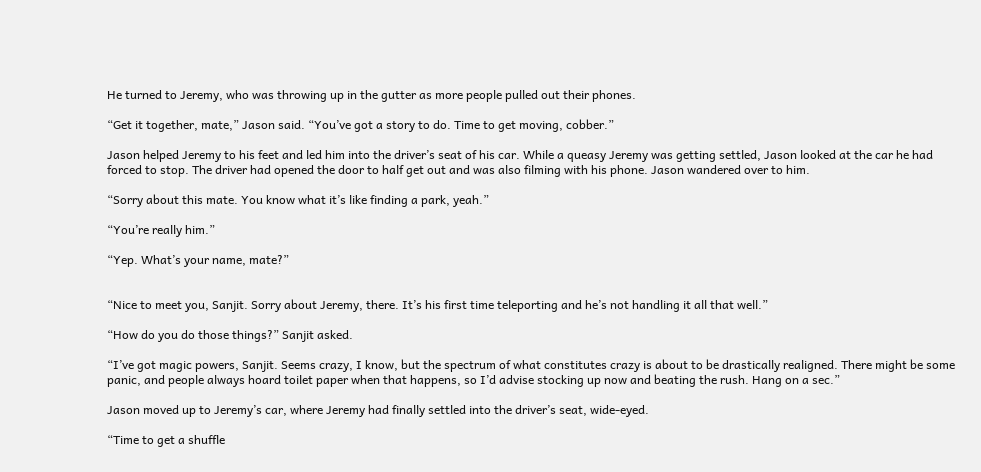He turned to Jeremy, who was throwing up in the gutter as more people pulled out their phones.

“Get it together, mate,” Jason said. “You’ve got a story to do. Time to get moving, cobber.”

Jason helped Jeremy to his feet and led him into the driver’s seat of his car. While a queasy Jeremy was getting settled, Jason looked at the car he had forced to stop. The driver had opened the door to half get out and was also filming with his phone. Jason wandered over to him.

“Sorry about this mate. You know what it’s like finding a park, yeah.”

“You’re really him.”

“Yep. What’s your name, mate?”


“Nice to meet you, Sanjit. Sorry about Jeremy, there. It’s his first time teleporting and he’s not handling it all that well.”

“How do you do those things?” Sanjit asked.

“I’ve got magic powers, Sanjit. Seems crazy, I know, but the spectrum of what constitutes crazy is about to be drastically realigned. There might be some panic, and people always hoard toilet paper when that happens, so I’d advise stocking up now and beating the rush. Hang on a sec.”

Jason moved up to Jeremy’s car, where Jeremy had finally settled into the driver’s seat, wide-eyed.

“Time to get a shuffle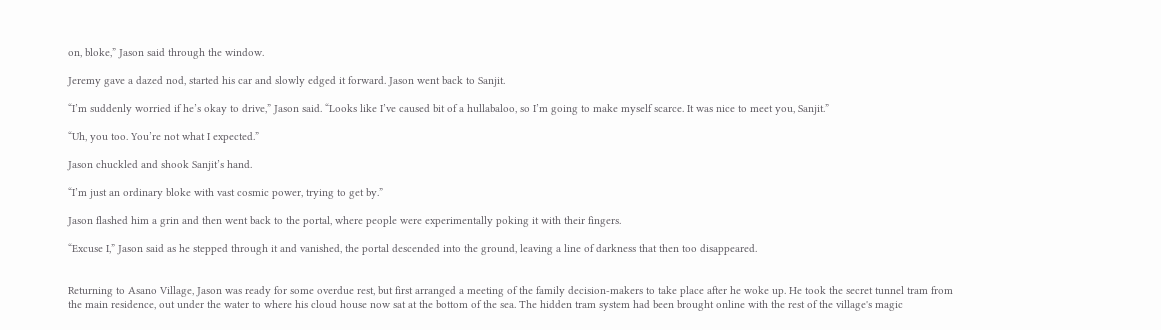on, bloke,” Jason said through the window.

Jeremy gave a dazed nod, started his car and slowly edged it forward. Jason went back to Sanjit.

“I’m suddenly worried if he’s okay to drive,” Jason said. “Looks like I’ve caused bit of a hullabaloo, so I’m going to make myself scarce. It was nice to meet you, Sanjit.”

“Uh, you too. You’re not what I expected.”

Jason chuckled and shook Sanjit’s hand.

“I’m just an ordinary bloke with vast cosmic power, trying to get by.”

Jason flashed him a grin and then went back to the portal, where people were experimentally poking it with their fingers.

“Excuse I,” Jason said as he stepped through it and vanished, the portal descended into the ground, leaving a line of darkness that then too disappeared.


Returning to Asano Village, Jason was ready for some overdue rest, but first arranged a meeting of the family decision-makers to take place after he woke up. He took the secret tunnel tram from the main residence, out under the water to where his cloud house now sat at the bottom of the sea. The hidden tram system had been brought online with the rest of the village's magic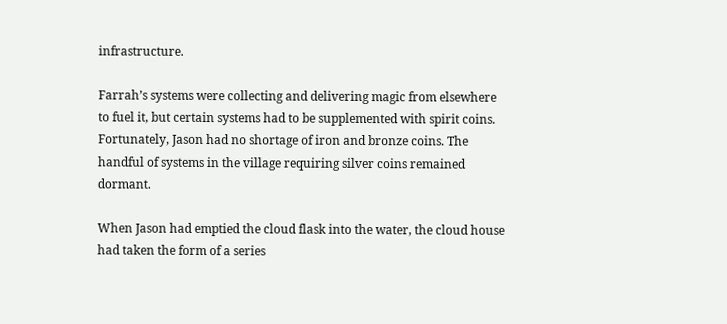infrastructure.

Farrah’s systems were collecting and delivering magic from elsewhere to fuel it, but certain systems had to be supplemented with spirit coins. Fortunately, Jason had no shortage of iron and bronze coins. The handful of systems in the village requiring silver coins remained dormant.

When Jason had emptied the cloud flask into the water, the cloud house had taken the form of a series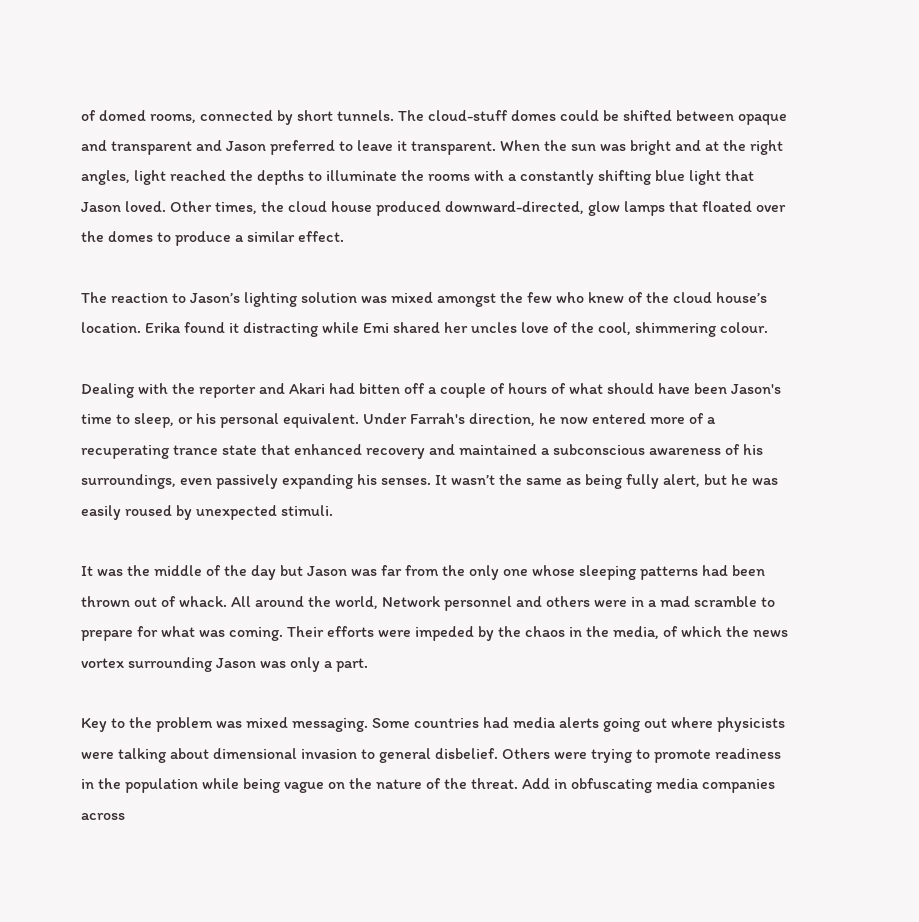of domed rooms, connected by short tunnels. The cloud-stuff domes could be shifted between opaque and transparent and Jason preferred to leave it transparent. When the sun was bright and at the right angles, light reached the depths to illuminate the rooms with a constantly shifting blue light that Jason loved. Other times, the cloud house produced downward-directed, glow lamps that floated over the domes to produce a similar effect.

The reaction to Jason’s lighting solution was mixed amongst the few who knew of the cloud house’s location. Erika found it distracting while Emi shared her uncles love of the cool, shimmering colour.

Dealing with the reporter and Akari had bitten off a couple of hours of what should have been Jason's time to sleep, or his personal equivalent. Under Farrah's direction, he now entered more of a recuperating trance state that enhanced recovery and maintained a subconscious awareness of his surroundings, even passively expanding his senses. It wasn’t the same as being fully alert, but he was easily roused by unexpected stimuli.

It was the middle of the day but Jason was far from the only one whose sleeping patterns had been thrown out of whack. All around the world, Network personnel and others were in a mad scramble to prepare for what was coming. Their efforts were impeded by the chaos in the media, of which the news vortex surrounding Jason was only a part.

Key to the problem was mixed messaging. Some countries had media alerts going out where physicists were talking about dimensional invasion to general disbelief. Others were trying to promote readiness in the population while being vague on the nature of the threat. Add in obfuscating media companies across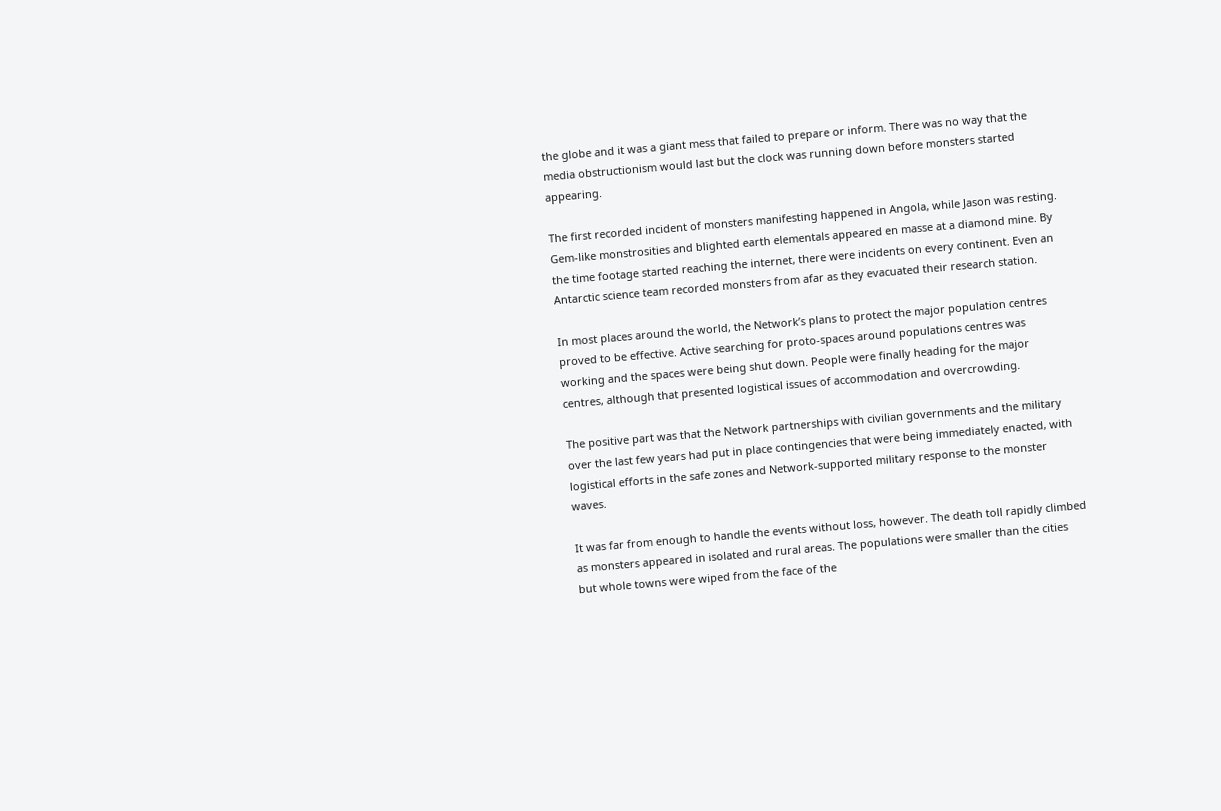the globe and it was a giant mess that failed to prepare or inform. There was no way that the media obstructionism would last but the clock was running down before monsters started appearing.

The first recorded incident of monsters manifesting happened in Angola, while Jason was resting. Gem-like monstrosities and blighted earth elementals appeared en masse at a diamond mine. By the time footage started reaching the internet, there were incidents on every continent. Even an Antarctic science team recorded monsters from afar as they evacuated their research station.

In most places around the world, the Network’s plans to protect the major population centres proved to be effective. Active searching for proto-spaces around populations centres was working and the spaces were being shut down. People were finally heading for the major centres, although that presented logistical issues of accommodation and overcrowding.

The positive part was that the Network partnerships with civilian governments and the military over the last few years had put in place contingencies that were being immediately enacted, with logistical efforts in the safe zones and Network-supported military response to the monster waves.

It was far from enough to handle the events without loss, however. The death toll rapidly climbed as monsters appeared in isolated and rural areas. The populations were smaller than the cities but whole towns were wiped from the face of the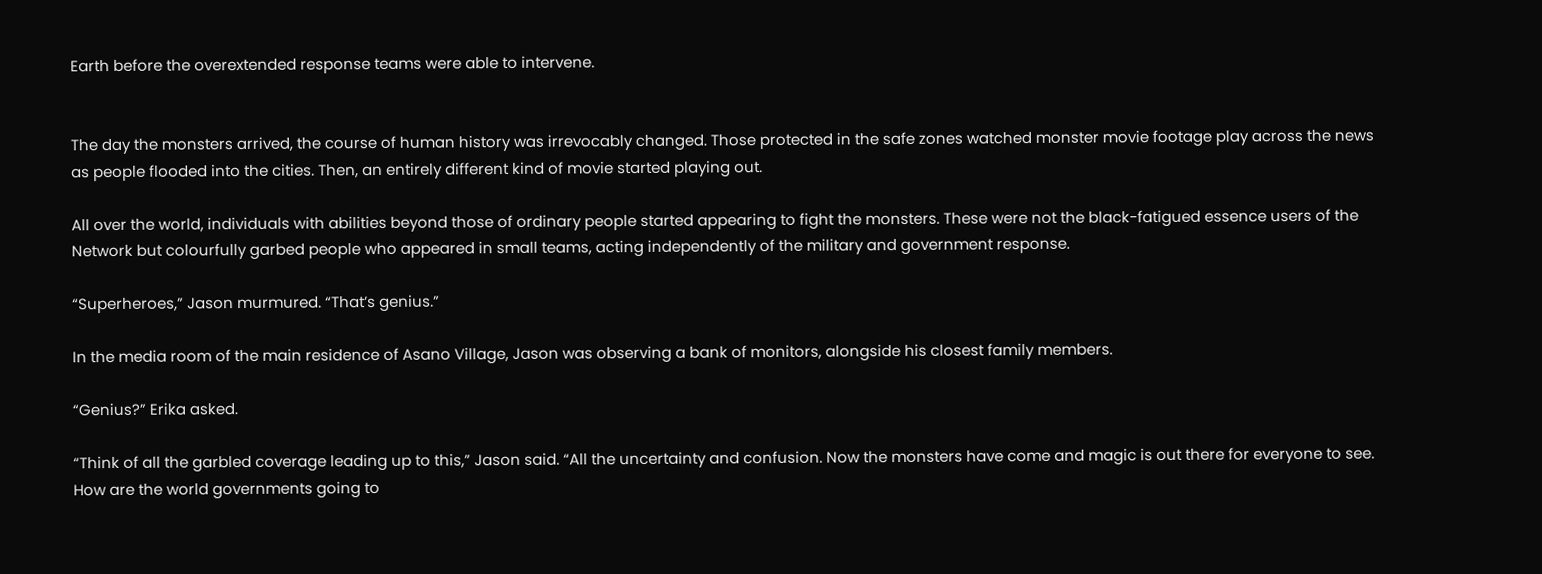Earth before the overextended response teams were able to intervene.


The day the monsters arrived, the course of human history was irrevocably changed. Those protected in the safe zones watched monster movie footage play across the news as people flooded into the cities. Then, an entirely different kind of movie started playing out.

All over the world, individuals with abilities beyond those of ordinary people started appearing to fight the monsters. These were not the black-fatigued essence users of the Network but colourfully garbed people who appeared in small teams, acting independently of the military and government response.

“Superheroes,” Jason murmured. “That’s genius.”

In the media room of the main residence of Asano Village, Jason was observing a bank of monitors, alongside his closest family members.

“Genius?” Erika asked.

“Think of all the garbled coverage leading up to this,” Jason said. “All the uncertainty and confusion. Now the monsters have come and magic is out there for everyone to see. How are the world governments going to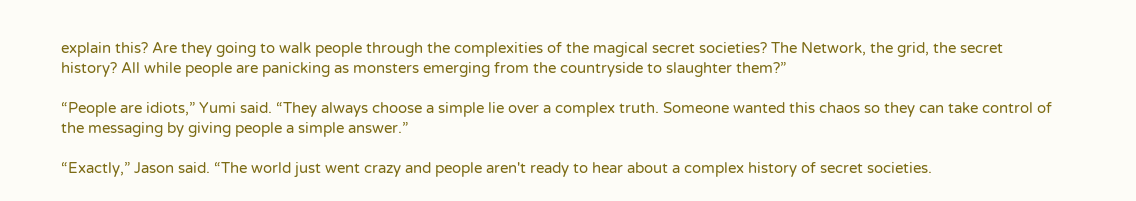explain this? Are they going to walk people through the complexities of the magical secret societies? The Network, the grid, the secret history? All while people are panicking as monsters emerging from the countryside to slaughter them?”

“People are idiots,” Yumi said. “They always choose a simple lie over a complex truth. Someone wanted this chaos so they can take control of the messaging by giving people a simple answer.”

“Exactly,” Jason said. “The world just went crazy and people aren't ready to hear about a complex history of secret societies.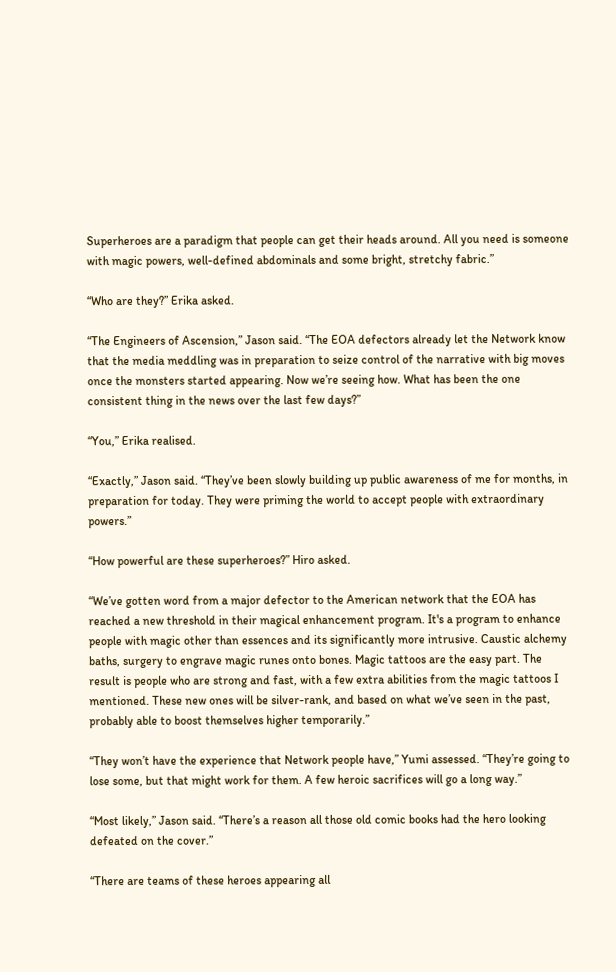Superheroes are a paradigm that people can get their heads around. All you need is someone with magic powers, well-defined abdominals and some bright, stretchy fabric.”

“Who are they?” Erika asked.

“The Engineers of Ascension,” Jason said. “The EOA defectors already let the Network know that the media meddling was in preparation to seize control of the narrative with big moves once the monsters started appearing. Now we’re seeing how. What has been the one consistent thing in the news over the last few days?”

“You,” Erika realised.

“Exactly,” Jason said. “They’ve been slowly building up public awareness of me for months, in preparation for today. They were priming the world to accept people with extraordinary powers.”

“How powerful are these superheroes?” Hiro asked.

“We’ve gotten word from a major defector to the American network that the EOA has reached a new threshold in their magical enhancement program. It's a program to enhance people with magic other than essences and its significantly more intrusive. Caustic alchemy baths, surgery to engrave magic runes onto bones. Magic tattoos are the easy part. The result is people who are strong and fast, with a few extra abilities from the magic tattoos I mentioned. These new ones will be silver-rank, and based on what we’ve seen in the past, probably able to boost themselves higher temporarily.”

“They won’t have the experience that Network people have,” Yumi assessed. “They’re going to lose some, but that might work for them. A few heroic sacrifices will go a long way.”

“Most likely,” Jason said. “There’s a reason all those old comic books had the hero looking defeated on the cover.”

“There are teams of these heroes appearing all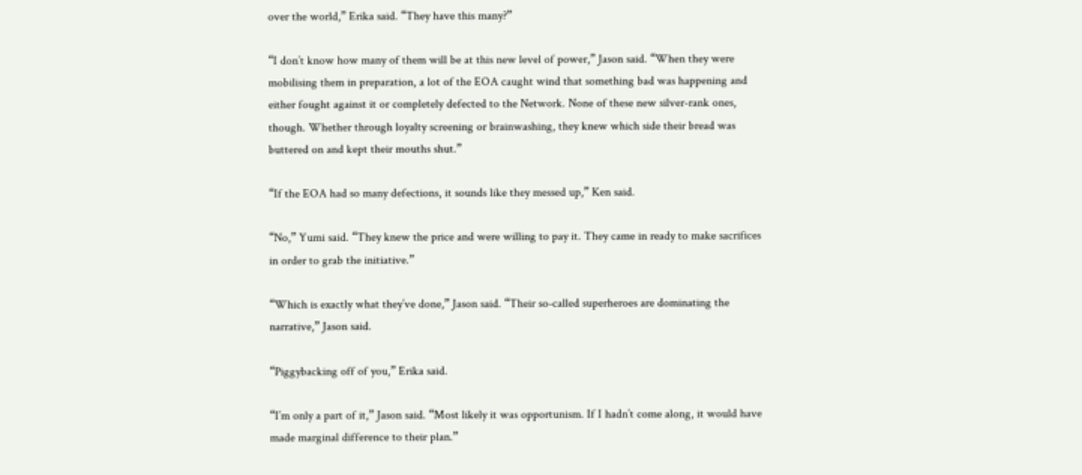over the world,” Erika said. “They have this many?”

“I don’t know how many of them will be at this new level of power,” Jason said. “When they were mobilising them in preparation, a lot of the EOA caught wind that something bad was happening and either fought against it or completely defected to the Network. None of these new silver-rank ones, though. Whether through loyalty screening or brainwashing, they knew which side their bread was buttered on and kept their mouths shut.”

“If the EOA had so many defections, it sounds like they messed up,” Ken said.

“No,” Yumi said. “They knew the price and were willing to pay it. They came in ready to make sacrifices in order to grab the initiative.”

“Which is exactly what they’ve done,” Jason said. “Their so-called superheroes are dominating the narrative,” Jason said.

“Piggybacking off of you,” Erika said.

“I’m only a part of it,” Jason said. “Most likely it was opportunism. If I hadn’t come along, it would have made marginal difference to their plan.”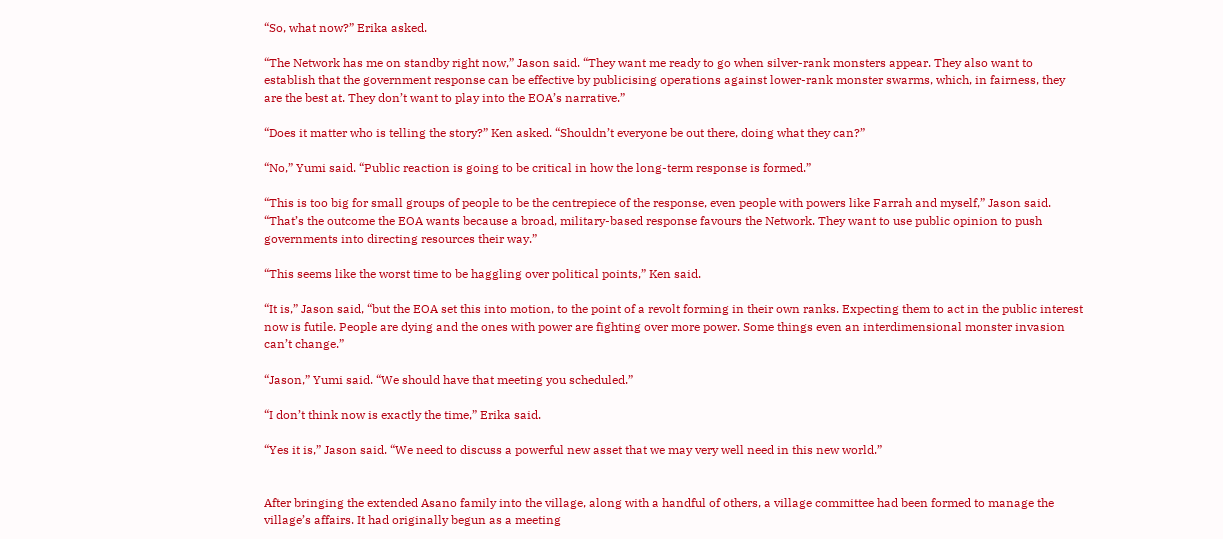“So, what now?” Erika asked.

“The Network has me on standby right now,” Jason said. “They want me ready to go when silver-rank monsters appear. They also want to establish that the government response can be effective by publicising operations against lower-rank monster swarms, which, in fairness, they are the best at. They don’t want to play into the EOA’s narrative.”

“Does it matter who is telling the story?” Ken asked. “Shouldn’t everyone be out there, doing what they can?”

“No,” Yumi said. “Public reaction is going to be critical in how the long-term response is formed.”

“This is too big for small groups of people to be the centrepiece of the response, even people with powers like Farrah and myself,” Jason said. “That’s the outcome the EOA wants because a broad, military-based response favours the Network. They want to use public opinion to push governments into directing resources their way.”

“This seems like the worst time to be haggling over political points,” Ken said.

“It is,” Jason said, “but the EOA set this into motion, to the point of a revolt forming in their own ranks. Expecting them to act in the public interest now is futile. People are dying and the ones with power are fighting over more power. Some things even an interdimensional monster invasion can’t change.”

“Jason,” Yumi said. “We should have that meeting you scheduled.”

“I don’t think now is exactly the time,” Erika said.

“Yes it is,” Jason said. “We need to discuss a powerful new asset that we may very well need in this new world.”


After bringing the extended Asano family into the village, along with a handful of others, a village committee had been formed to manage the village’s affairs. It had originally begun as a meeting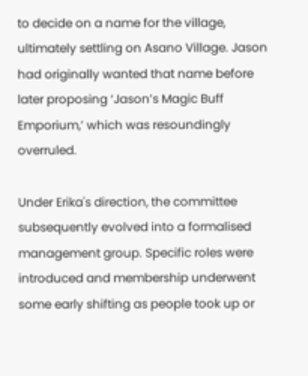to decide on a name for the village, ultimately settling on Asano Village. Jason had originally wanted that name before later proposing ‘Jason’s Magic Buff Emporium,’ which was resoundingly overruled.

Under Erika's direction, the committee subsequently evolved into a formalised management group. Specific roles were introduced and membership underwent some early shifting as people took up or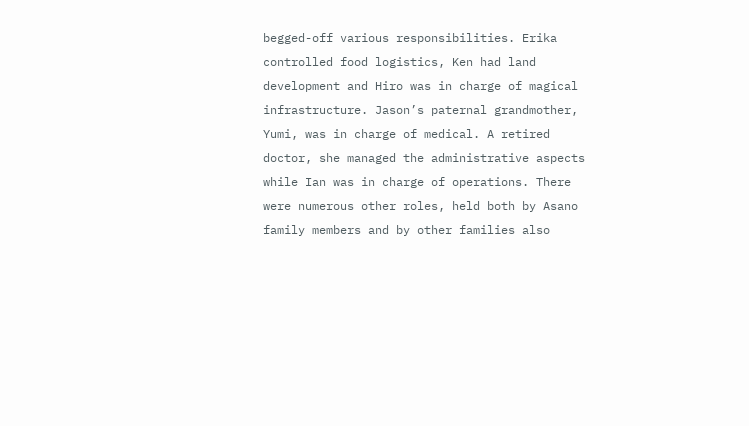begged-off various responsibilities. Erika controlled food logistics, Ken had land development and Hiro was in charge of magical infrastructure. Jason’s paternal grandmother, Yumi, was in charge of medical. A retired doctor, she managed the administrative aspects while Ian was in charge of operations. There were numerous other roles, held both by Asano family members and by other families also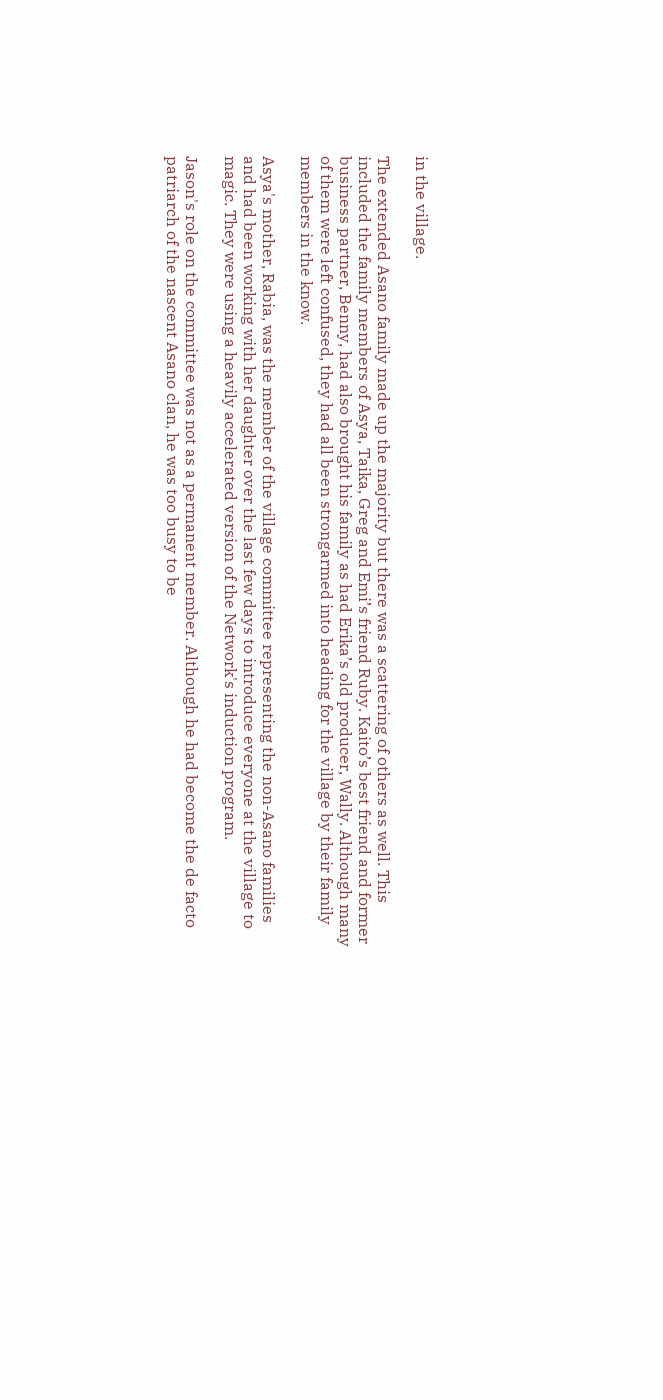in the village.

The extended Asano family made up the majority but there was a scattering of others as well. This included the family members of Asya, Taika, Greg and Emi’s friend Ruby. Kaito’s best friend and former business partner, Benny, had also brought his family as had Erika’s old producer, Wally. Although many of them were left confused, they had all been strongarmed into heading for the village by their family members in the know.

Asya's mother, Rabia, was the member of the village committee representing the non-Asano families and had been working with her daughter over the last few days to introduce everyone at the village to magic. They were using a heavily accelerated version of the Network's induction program.

Jason's role on the committee was not as a permanent member. Although he had become the de facto patriarch of the nascent Asano clan, he was too busy to be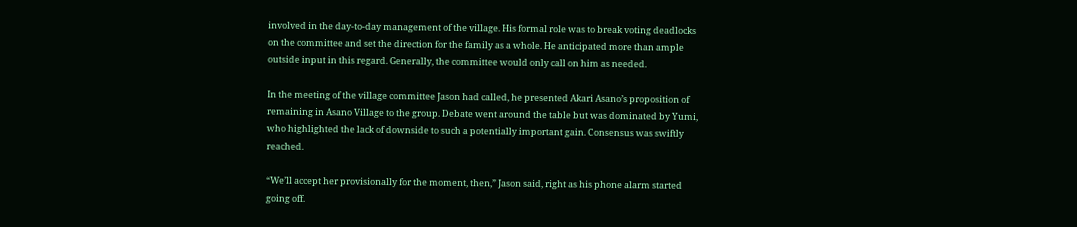involved in the day-to-day management of the village. His formal role was to break voting deadlocks on the committee and set the direction for the family as a whole. He anticipated more than ample outside input in this regard. Generally, the committee would only call on him as needed.

In the meeting of the village committee Jason had called, he presented Akari Asano’s proposition of remaining in Asano Village to the group. Debate went around the table but was dominated by Yumi, who highlighted the lack of downside to such a potentially important gain. Consensus was swiftly reached.

“We’ll accept her provisionally for the moment, then,” Jason said, right as his phone alarm started going off.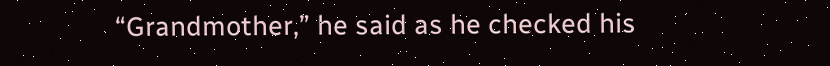“Grandmother,” he said as he checked his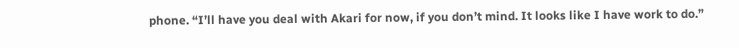phone. “I’ll have you deal with Akari for now, if you don’t mind. It looks like I have work to do.”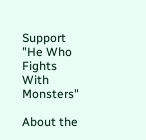Support "He Who Fights With Monsters"

About the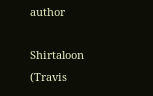author

Shirtaloon (Travis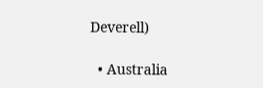Deverell)

  • Australia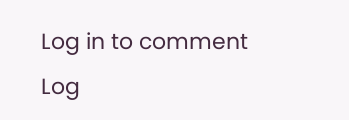Log in to comment
Log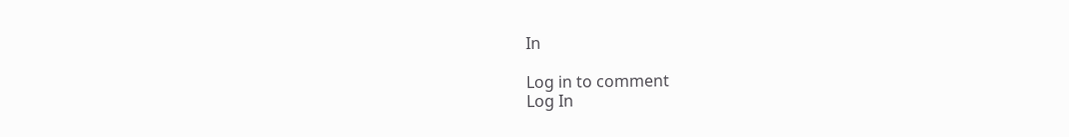In

Log in to comment
Log In